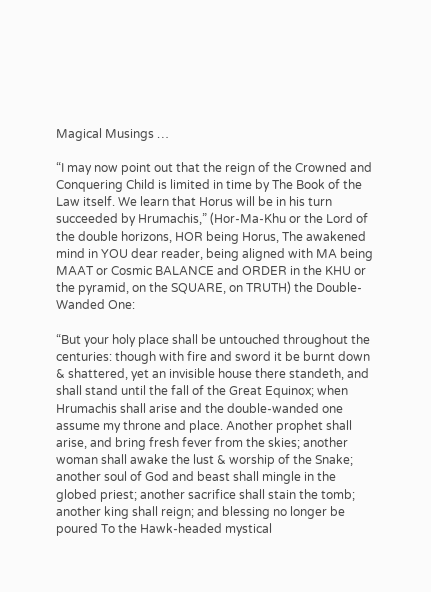Magical Musings …

“I may now point out that the reign of the Crowned and Conquering Child is limited in time by The Book of the Law itself. We learn that Horus will be in his turn succeeded by Hrumachis,” (Hor-Ma-Khu or the Lord of the double horizons, HOR being Horus, The awakened mind in YOU dear reader, being aligned with MA being MAAT or Cosmic BALANCE and ORDER in the KHU or the pyramid, on the SQUARE, on TRUTH) the Double-Wanded One:

“But your holy place shall be untouched throughout the centuries: though with fire and sword it be burnt down & shattered, yet an invisible house there standeth, and shall stand until the fall of the Great Equinox; when Hrumachis shall arise and the double-wanded one assume my throne and place. Another prophet shall arise, and bring fresh fever from the skies; another woman shall awake the lust & worship of the Snake; another soul of God and beast shall mingle in the globed priest; another sacrifice shall stain the tomb; another king shall reign; and blessing no longer be poured To the Hawk-headed mystical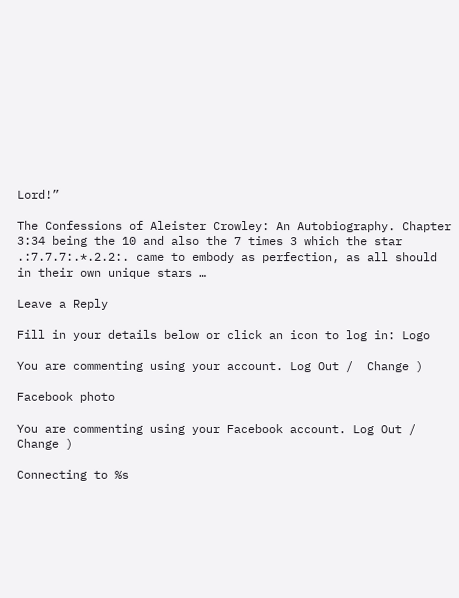Lord!”

The Confessions of Aleister Crowley: An Autobiography. Chapter 3:34 being the 10 and also the 7 times 3 which the star .:7.7.7:.*.2.2:. came to embody as perfection, as all should in their own unique stars …

Leave a Reply

Fill in your details below or click an icon to log in: Logo

You are commenting using your account. Log Out /  Change )

Facebook photo

You are commenting using your Facebook account. Log Out /  Change )

Connecting to %s